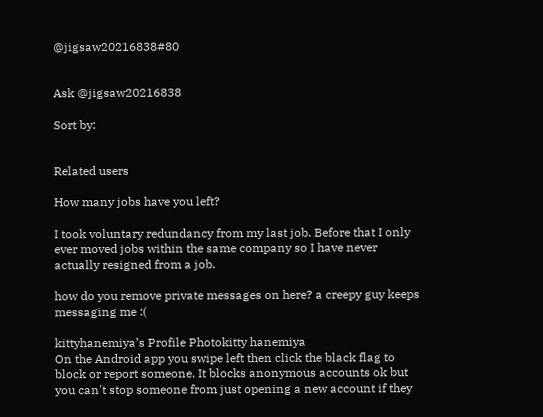@jigsaw20216838#80


Ask @jigsaw20216838

Sort by:


Related users

How many jobs have you left?

I took voluntary redundancy from my last job. Before that I only ever moved jobs within the same company so I have never actually resigned from a job.

how do you remove private messages on here? a creepy guy keeps messaging me :(

kittyhanemiya’s Profile Photokitty hanemiya
On the Android app you swipe left then click the black flag to block or report someone. It blocks anonymous accounts ok but you can't stop someone from just opening a new account if they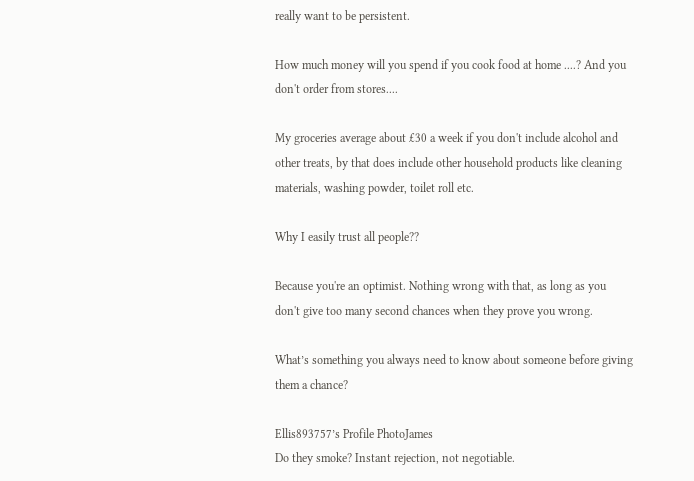really want to be persistent.

How much money will you spend if you cook food at home ....? And you don't order from stores....

My groceries average about £30 a week if you don't include alcohol and other treats, by that does include other household products like cleaning materials, washing powder, toilet roll etc.

Why I easily trust all people??

Because you're an optimist. Nothing wrong with that, as long as you don't give too many second chances when they prove you wrong.

What’s something you always need to know about someone before giving them a chance?

Ellis893757’s Profile PhotoJames
Do they smoke? Instant rejection, not negotiable.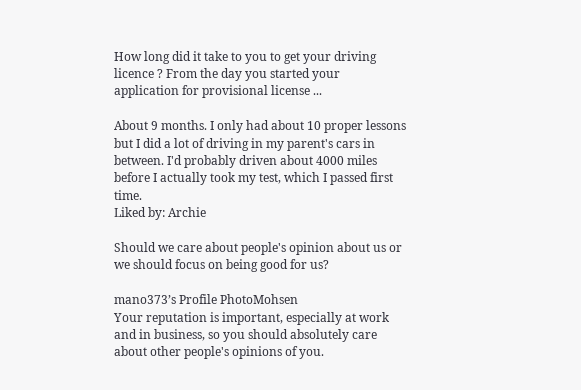How long did it take to you to get your driving licence ? From the day you started your application for provisional license ...

About 9 months. I only had about 10 proper lessons but I did a lot of driving in my parent's cars in between. I'd probably driven about 4000 miles before I actually took my test, which I passed first time.
Liked by: Archie

Should we care about people's opinion about us or we should focus on being good for us?

mano373’s Profile PhotoMohsen
Your reputation is important, especially at work and in business, so you should absolutely care about other people's opinions of you.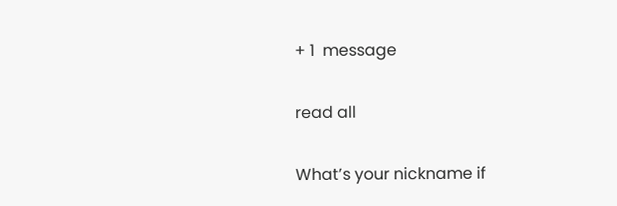+ 1  message

read all

What’s your nickname if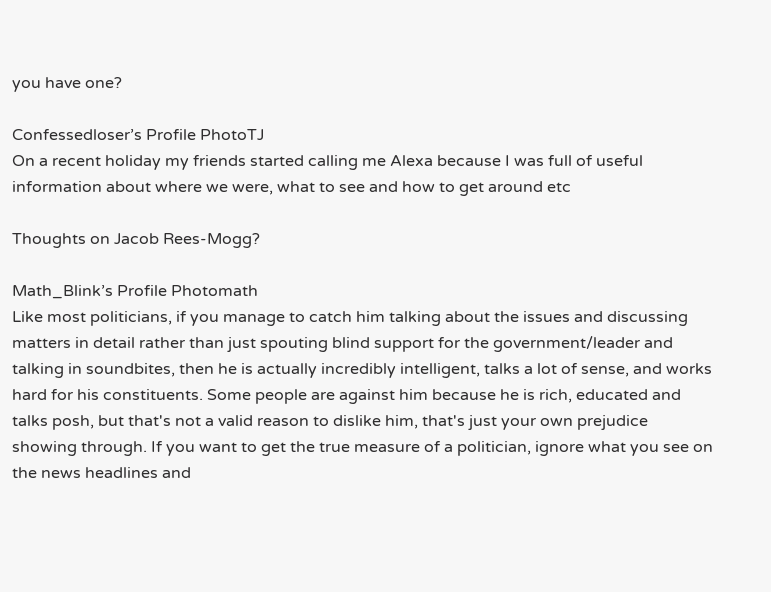you have one?

Confessedloser’s Profile PhotoTJ
On a recent holiday my friends started calling me Alexa because I was full of useful information about where we were, what to see and how to get around etc

Thoughts on Jacob Rees-Mogg?

Math_Blink’s Profile Photomath
Like most politicians, if you manage to catch him talking about the issues and discussing matters in detail rather than just spouting blind support for the government/leader and talking in soundbites, then he is actually incredibly intelligent, talks a lot of sense, and works hard for his constituents. Some people are against him because he is rich, educated and talks posh, but that's not a valid reason to dislike him, that's just your own prejudice showing through. If you want to get the true measure of a politician, ignore what you see on the news headlines and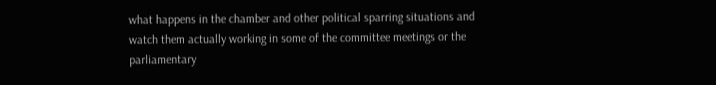what happens in the chamber and other political sparring situations and watch them actually working in some of the committee meetings or the parliamentary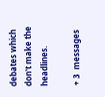debates which don't make the headlines.

+ 3  messages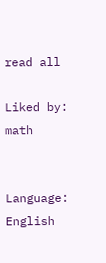read all

Liked by: math


Language: English